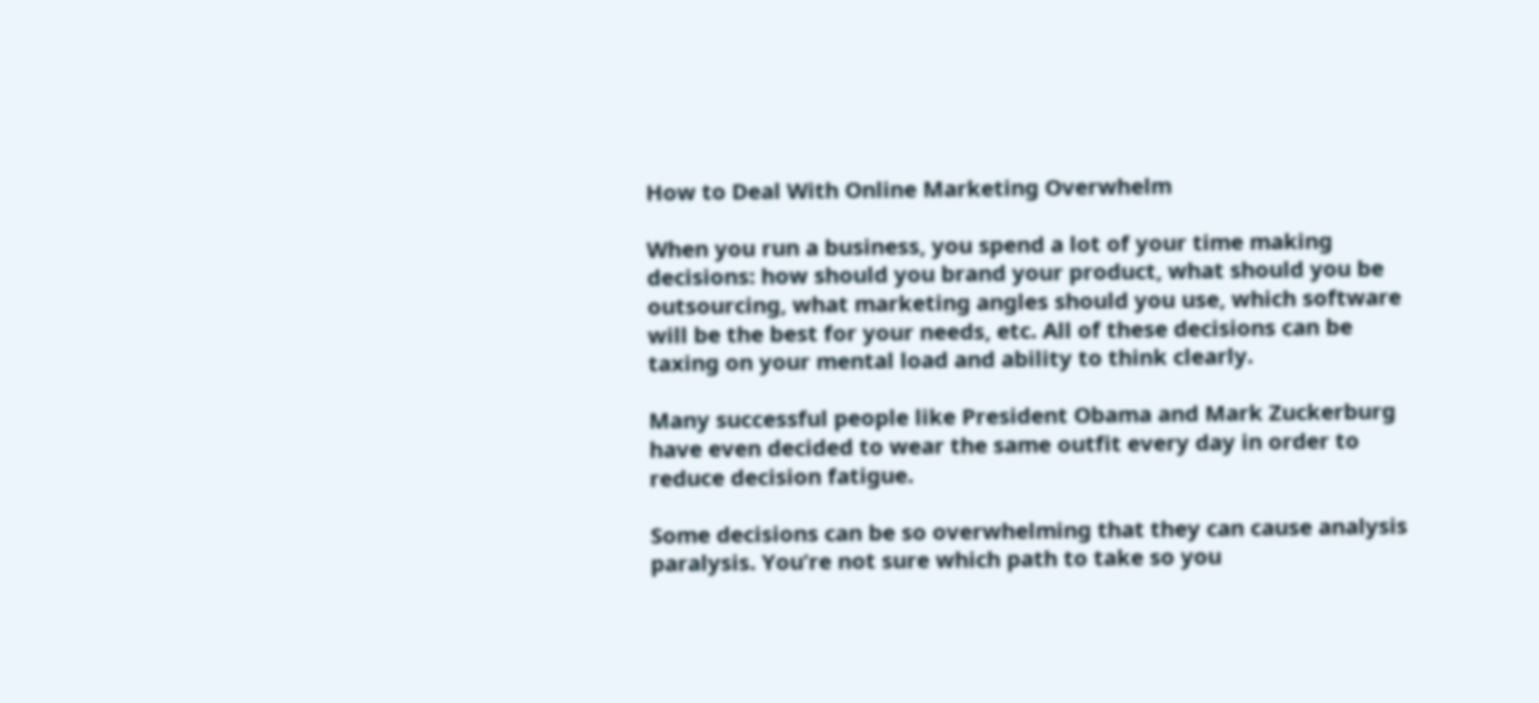How to Deal With Online Marketing Overwhelm

When you run a business, you spend a lot of your time making decisions: how should you brand your product, what should you be outsourcing, what marketing angles should you use, which software will be the best for your needs, etc. All of these decisions can be taxing on your mental load and ability to think clearly.

Many successful people like President Obama and Mark Zuckerburg have even decided to wear the same outfit every day in order to reduce decision fatigue.

Some decisions can be so overwhelming that they can cause analysis paralysis. You’re not sure which path to take so you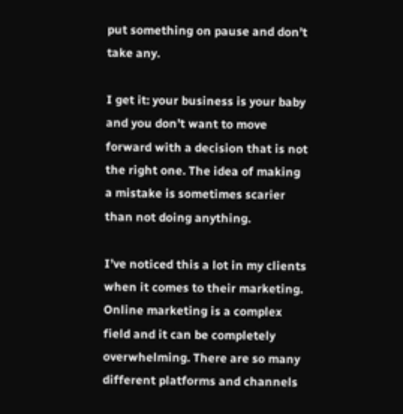put something on pause and don’t take any.

I get it: your business is your baby and you don’t want to move forward with a decision that is not the right one. The idea of making a mistake is sometimes scarier than not doing anything.

I’ve noticed this a lot in my clients when it comes to their marketing. Online marketing is a complex field and it can be completely overwhelming. There are so many different platforms and channels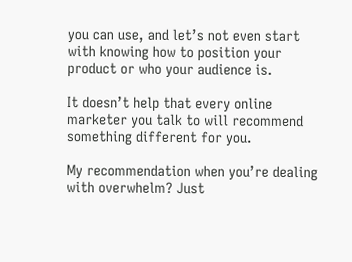you can use, and let’s not even start with knowing how to position your product or who your audience is.

It doesn’t help that every online marketer you talk to will recommend something different for you.

My recommendation when you’re dealing with overwhelm? Just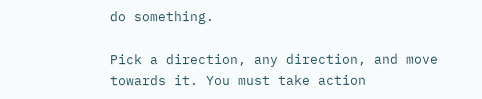do something.

Pick a direction, any direction, and move towards it. You must take action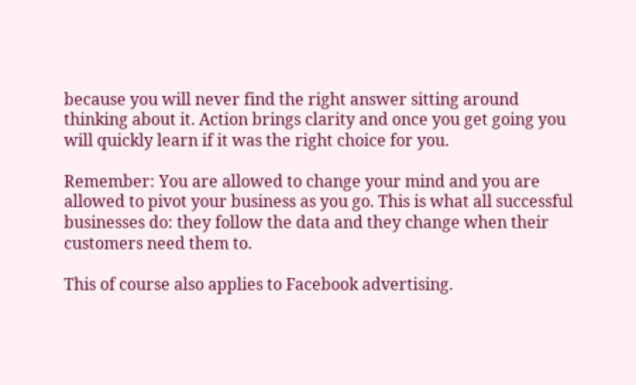because you will never find the right answer sitting around thinking about it. Action brings clarity and once you get going you will quickly learn if it was the right choice for you.

Remember: You are allowed to change your mind and you are allowed to pivot your business as you go. This is what all successful businesses do: they follow the data and they change when their customers need them to.

This of course also applies to Facebook advertising.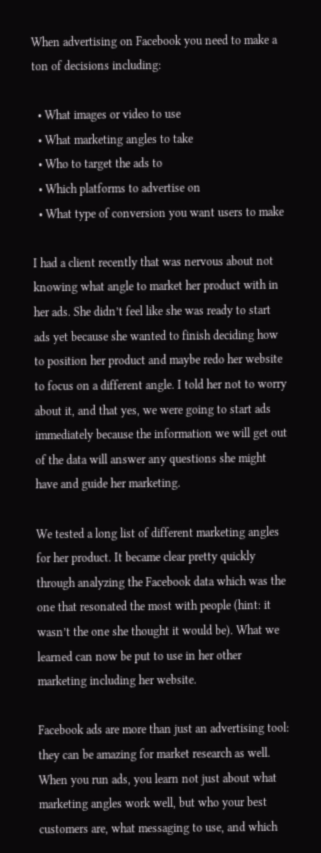When advertising on Facebook you need to make a ton of decisions including:

  • What images or video to use
  • What marketing angles to take
  • Who to target the ads to
  • Which platforms to advertise on
  • What type of conversion you want users to make

I had a client recently that was nervous about not knowing what angle to market her product with in her ads. She didn’t feel like she was ready to start ads yet because she wanted to finish deciding how to position her product and maybe redo her website to focus on a different angle. I told her not to worry about it, and that yes, we were going to start ads immediately because the information we will get out of the data will answer any questions she might have and guide her marketing.

We tested a long list of different marketing angles for her product. It became clear pretty quickly through analyzing the Facebook data which was the one that resonated the most with people (hint: it wasn’t the one she thought it would be). What we learned can now be put to use in her other marketing including her website.

Facebook ads are more than just an advertising tool: they can be amazing for market research as well. When you run ads, you learn not just about what marketing angles work well, but who your best customers are, what messaging to use, and which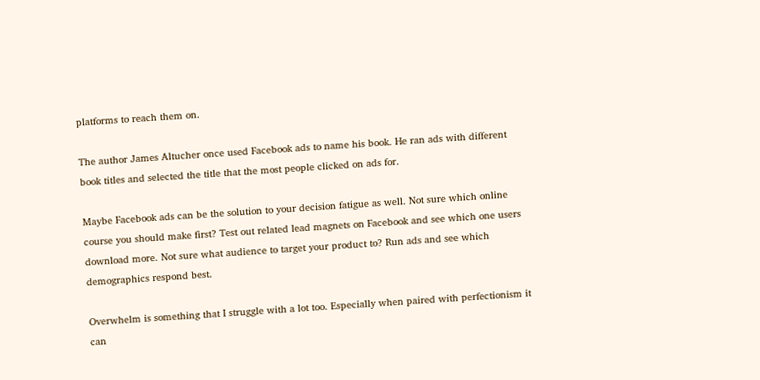platforms to reach them on.

The author James Altucher once used Facebook ads to name his book. He ran ads with different book titles and selected the title that the most people clicked on ads for.

Maybe Facebook ads can be the solution to your decision fatigue as well. Not sure which online course you should make first? Test out related lead magnets on Facebook and see which one users download more. Not sure what audience to target your product to? Run ads and see which demographics respond best.

Overwhelm is something that I struggle with a lot too. Especially when paired with perfectionism it can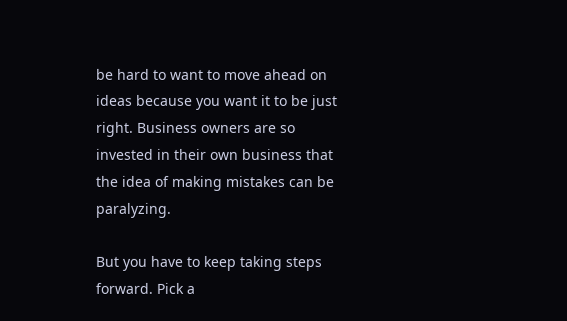be hard to want to move ahead on ideas because you want it to be just right. Business owners are so invested in their own business that the idea of making mistakes can be paralyzing.

But you have to keep taking steps forward. Pick a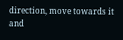direction, move towards it and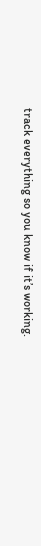track everything so you know if it’s working.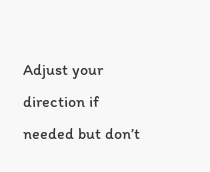Adjust your direction if needed but don’t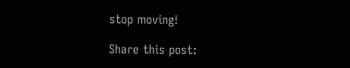stop moving!

Share this post: